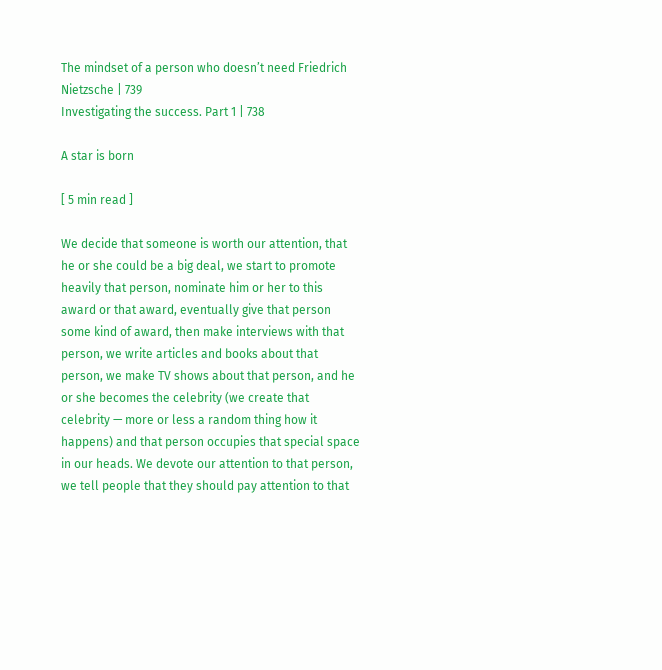The mindset of a person who doesn’t need Friedrich Nietzsche | 739
Investigating the success. Part 1 | 738

A star is born

[ 5 min read ]

We decide that someone is worth our attention, that he or she could be a big deal, we start to promote heavily that person, nominate him or her to this award or that award, eventually give that person some kind of award, then make interviews with that person, we write articles and books about that person, we make TV shows about that person, and he or she becomes the celebrity (we create that celebrity — more or less a random thing how it happens) and that person occupies that special space in our heads. We devote our attention to that person, we tell people that they should pay attention to that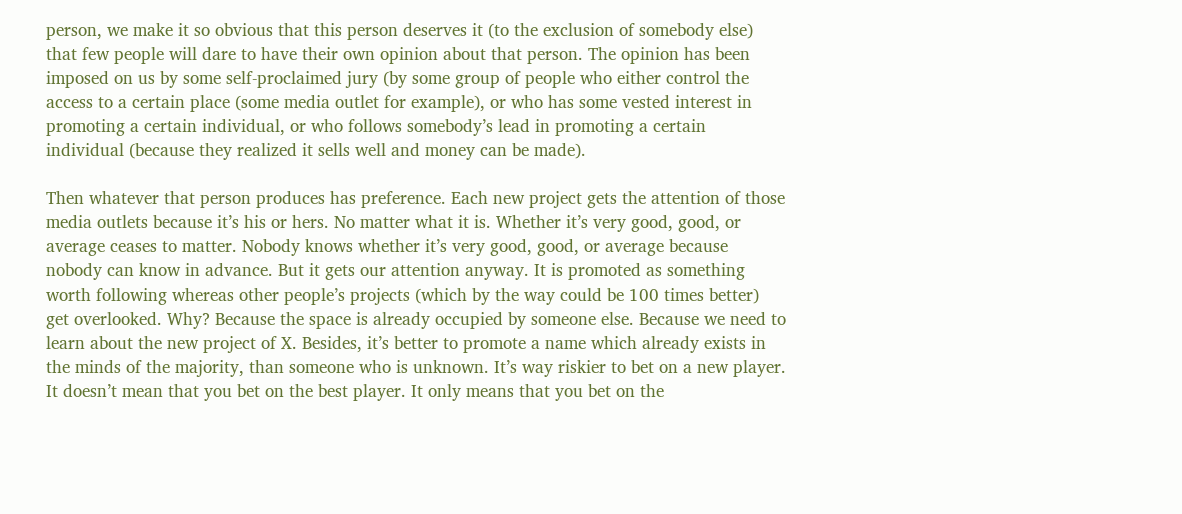person, we make it so obvious that this person deserves it (to the exclusion of somebody else) that few people will dare to have their own opinion about that person. The opinion has been imposed on us by some self-proclaimed jury (by some group of people who either control the access to a certain place (some media outlet for example), or who has some vested interest in promoting a certain individual, or who follows somebody’s lead in promoting a certain individual (because they realized it sells well and money can be made).

Then whatever that person produces has preference. Each new project gets the attention of those media outlets because it’s his or hers. No matter what it is. Whether it’s very good, good, or average ceases to matter. Nobody knows whether it’s very good, good, or average because nobody can know in advance. But it gets our attention anyway. It is promoted as something worth following whereas other people’s projects (which by the way could be 100 times better) get overlooked. Why? Because the space is already occupied by someone else. Because we need to learn about the new project of X. Besides, it’s better to promote a name which already exists in the minds of the majority, than someone who is unknown. It’s way riskier to bet on a new player. It doesn’t mean that you bet on the best player. It only means that you bet on the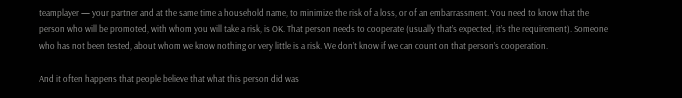teamplayer — your partner and at the same time a household name, to minimize the risk of a loss, or of an embarrassment. You need to know that the person who will be promoted, with whom you will take a risk, is OK. That person needs to cooperate (usually that’s expected, it’s the requirement). Someone who has not been tested, about whom we know nothing or very little is a risk. We don’t know if we can count on that person’s cooperation.

And it often happens that people believe that what this person did was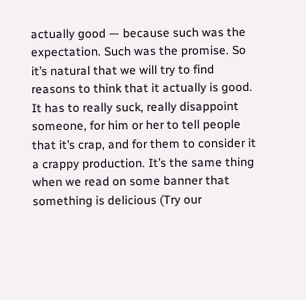actually good — because such was the expectation. Such was the promise. So it’s natural that we will try to find reasons to think that it actually is good. It has to really suck, really disappoint someone, for him or her to tell people that it’s crap, and for them to consider it a crappy production. It’s the same thing when we read on some banner that something is delicious (Try our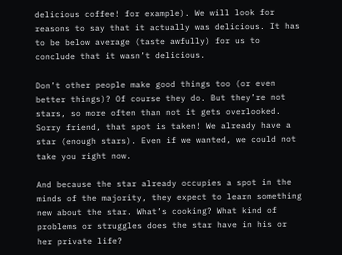delicious coffee! for example). We will look for reasons to say that it actually was delicious. It has to be below average (taste awfully) for us to conclude that it wasn’t delicious.

Don’t other people make good things too (or even better things)? Of course they do. But they’re not stars, so more often than not it gets overlooked. Sorry friend, that spot is taken! We already have a star (enough stars). Even if we wanted, we could not take you right now.

And because the star already occupies a spot in the minds of the majority, they expect to learn something new about the star. What’s cooking? What kind of problems or struggles does the star have in his or her private life?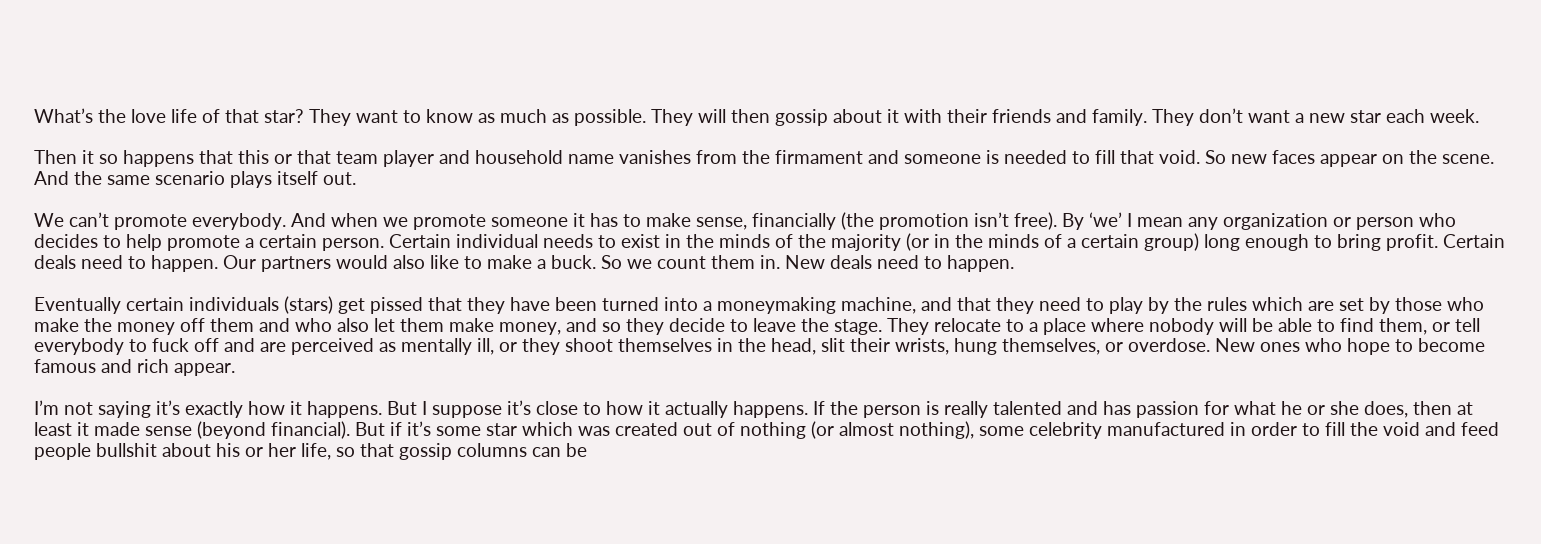What’s the love life of that star? They want to know as much as possible. They will then gossip about it with their friends and family. They don’t want a new star each week.

Then it so happens that this or that team player and household name vanishes from the firmament and someone is needed to fill that void. So new faces appear on the scene. And the same scenario plays itself out.

We can’t promote everybody. And when we promote someone it has to make sense, financially (the promotion isn’t free). By ‘we’ I mean any organization or person who decides to help promote a certain person. Certain individual needs to exist in the minds of the majority (or in the minds of a certain group) long enough to bring profit. Certain deals need to happen. Our partners would also like to make a buck. So we count them in. New deals need to happen.

Eventually certain individuals (stars) get pissed that they have been turned into a moneymaking machine, and that they need to play by the rules which are set by those who make the money off them and who also let them make money, and so they decide to leave the stage. They relocate to a place where nobody will be able to find them, or tell everybody to fuck off and are perceived as mentally ill, or they shoot themselves in the head, slit their wrists, hung themselves, or overdose. New ones who hope to become famous and rich appear.

I’m not saying it’s exactly how it happens. But I suppose it’s close to how it actually happens. If the person is really talented and has passion for what he or she does, then at least it made sense (beyond financial). But if it’s some star which was created out of nothing (or almost nothing), some celebrity manufactured in order to fill the void and feed people bullshit about his or her life, so that gossip columns can be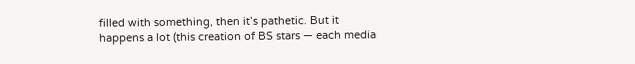filled with something, then it’s pathetic. But it happens a lot (this creation of BS stars — each media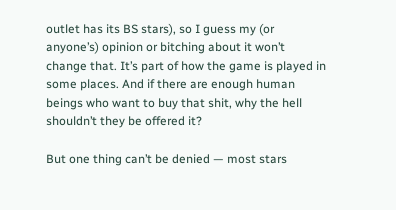outlet has its BS stars), so I guess my (or anyone’s) opinion or bitching about it won’t change that. It’s part of how the game is played in some places. And if there are enough human beings who want to buy that shit, why the hell shouldn’t they be offered it?

But one thing can’t be denied — most stars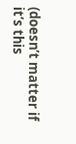(doesn’t matter if it’s this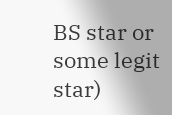BS star or some legit star)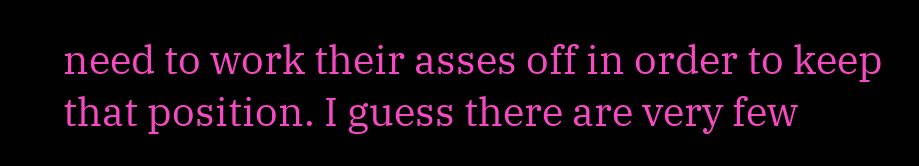need to work their asses off in order to keep that position. I guess there are very few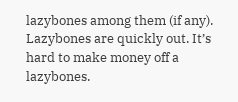lazybones among them (if any). Lazybones are quickly out. It’s hard to make money off a lazybones.